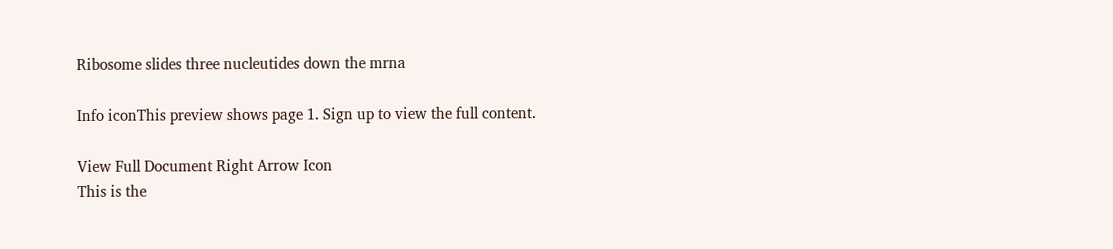Ribosome slides three nucleutides down the mrna

Info iconThis preview shows page 1. Sign up to view the full content.

View Full Document Right Arrow Icon
This is the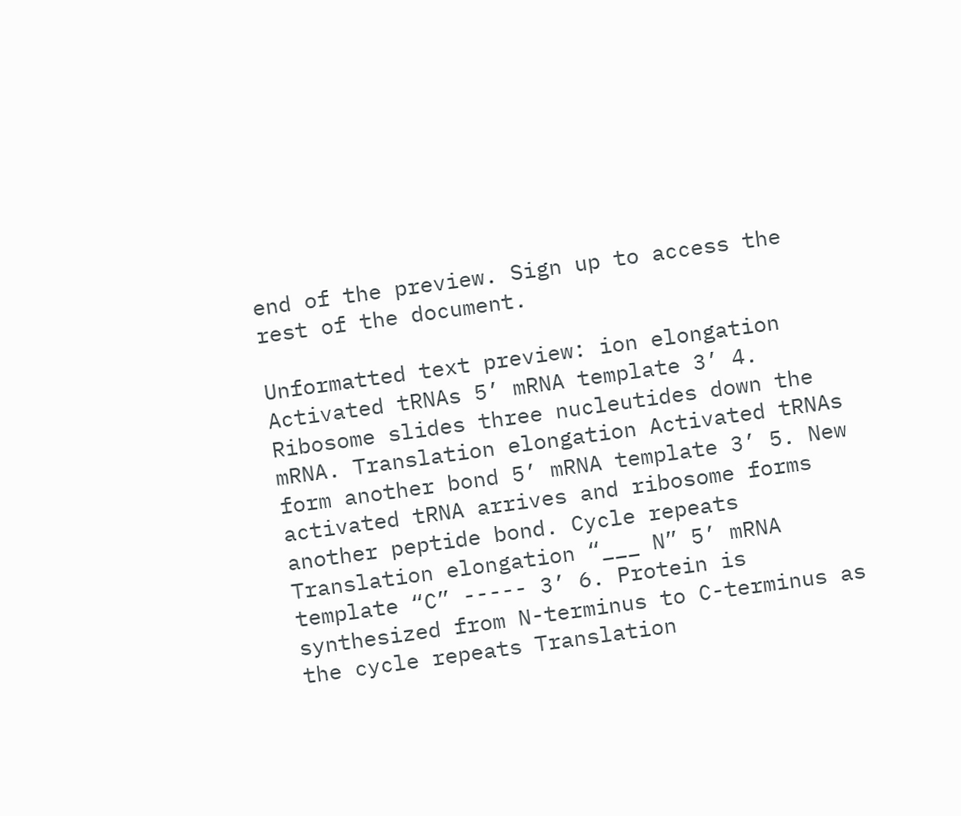end of the preview. Sign up to access the rest of the document.

Unformatted text preview: ion elongation Activated tRNAs 5’ mRNA template 3’ 4. Ribosome slides three nucleutides down the mRNA. Translation elongation Activated tRNAs form another bond 5’ mRNA template 3’ 5. New activated tRNA arrives and ribosome forms another peptide bond. Cycle repeats Translation elongation “___ N” 5’ mRNA template “C” ----- 3’ 6. Protein is synthesized from N-terminus to C-terminus as the cycle repeats Translation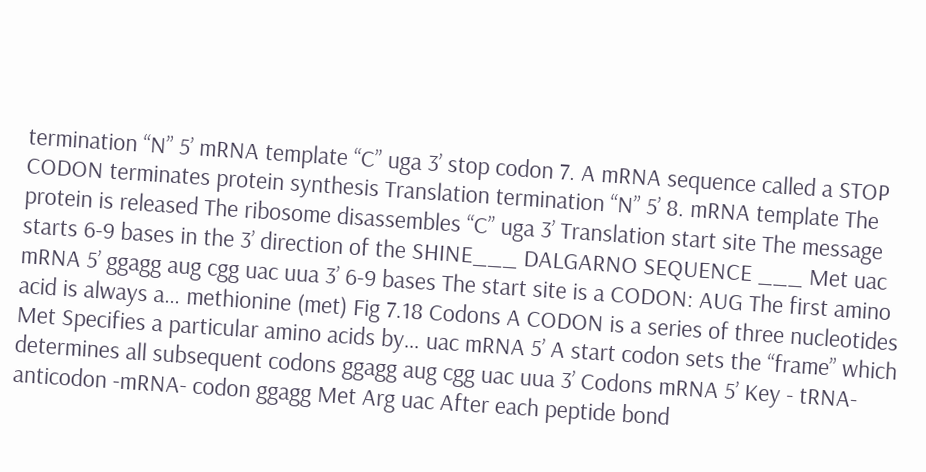termination “N” 5’ mRNA template “C” uga 3’ stop codon 7. A mRNA sequence called a STOP CODON terminates protein synthesis Translation termination “N” 5’ 8. mRNA template The protein is released The ribosome disassembles “C” uga 3’ Translation start site The message starts 6-9 bases in the 3’ direction of the SHINE___ DALGARNO SEQUENCE ___ Met uac mRNA 5’ ggagg aug cgg uac uua 3’ 6-9 bases The start site is a CODON: AUG The first amino acid is always a… methionine (met) Fig 7.18 Codons A CODON is a series of three nucleotides Met Specifies a particular amino acids by… uac mRNA 5’ A start codon sets the “frame” which determines all subsequent codons ggagg aug cgg uac uua 3’ Codons mRNA 5’ Key - tRNA- anticodon -mRNA- codon ggagg Met Arg uac After each peptide bond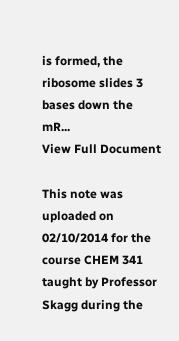is formed, the ribosome slides 3 bases down the mR...
View Full Document

This note was uploaded on 02/10/2014 for the course CHEM 341 taught by Professor Skagg during the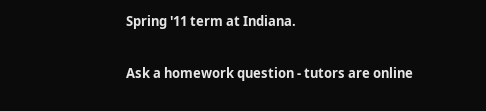Spring '11 term at Indiana.

Ask a homework question - tutors are online